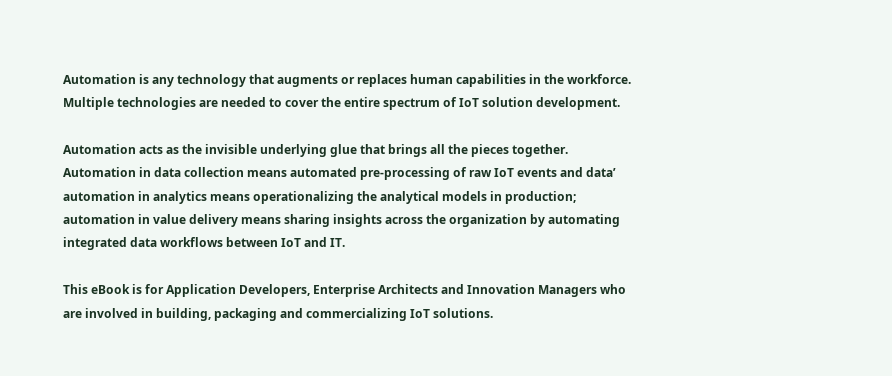Automation is any technology that augments or replaces human capabilities in the workforce. Multiple technologies are needed to cover the entire spectrum of IoT solution development.

Automation acts as the invisible underlying glue that brings all the pieces together. Automation in data collection means automated pre-processing of raw IoT events and data’ automation in analytics means operationalizing the analytical models in production;  automation in value delivery means sharing insights across the organization by automating integrated data workflows between IoT and IT.

This eBook is for Application Developers, Enterprise Architects and Innovation Managers who are involved in building, packaging and commercializing IoT solutions.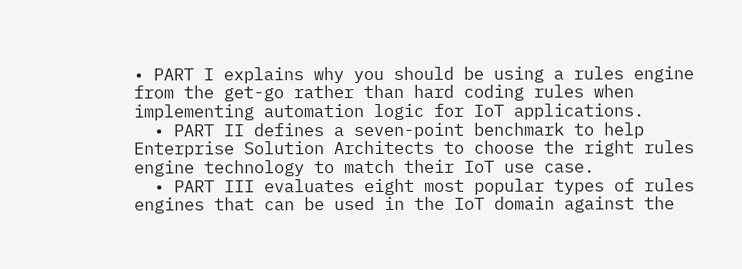• PART I explains why you should be using a rules engine from the get-go rather than hard coding rules when implementing automation logic for IoT applications.
  • PART II defines a seven-point benchmark to help Enterprise Solution Architects to choose the right rules engine technology to match their IoT use case.
  • PART III evaluates eight most popular types of rules engines that can be used in the IoT domain against the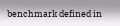benchmark defined in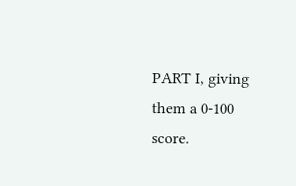PART I, giving them a 0-100 score.